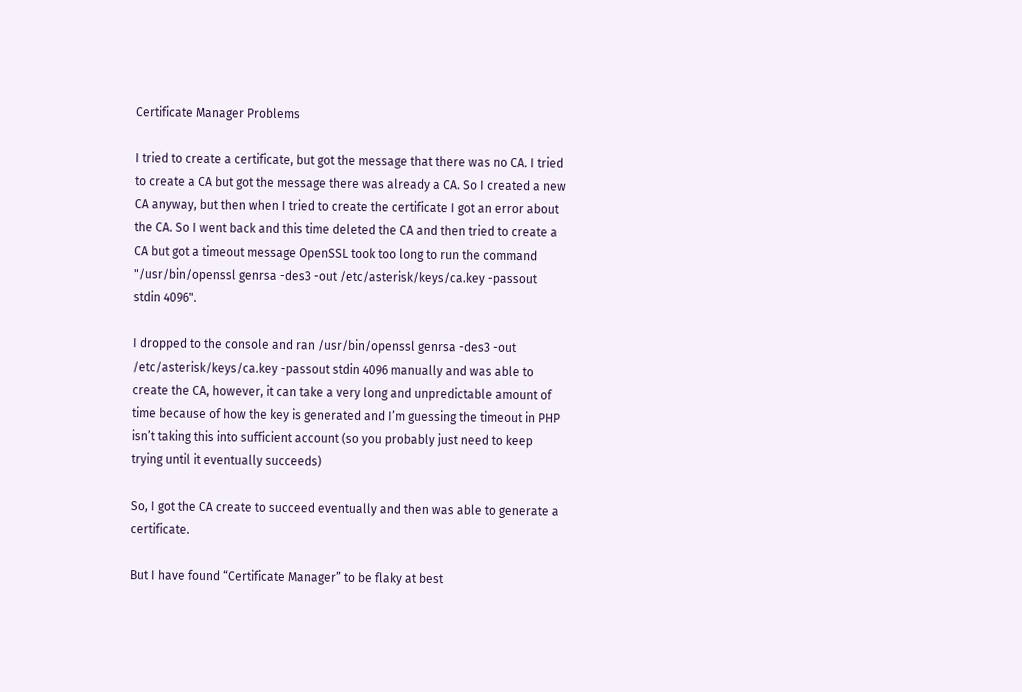Certificate Manager Problems

I tried to create a certificate, but got the message that there was no CA. I tried to create a CA but got the message there was already a CA. So I created a new CA anyway, but then when I tried to create the certificate I got an error about the CA. So I went back and this time deleted the CA and then tried to create a CA but got a timeout message OpenSSL took too long to run the command "/usr/bin/openssl genrsa -des3 -out /etc/asterisk/keys/ca.key -passout stdin 4096".

I dropped to the console and ran /usr/bin/openssl genrsa -des3 -out /etc/asterisk/keys/ca.key -passout stdin 4096 manually and was able to create the CA, however, it can take a very long and unpredictable amount of time because of how the key is generated and I’m guessing the timeout in PHP isn’t taking this into sufficient account (so you probably just need to keep trying until it eventually succeeds)

So, I got the CA create to succeed eventually and then was able to generate a certificate.

But I have found “Certificate Manager” to be flaky at best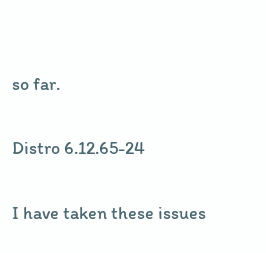so far.

Distro 6.12.65-24

I have taken these issues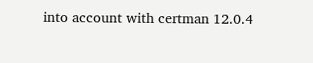into account with certman 12.0.4